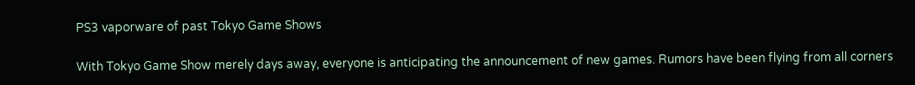PS3 vaporware of past Tokyo Game Shows

With Tokyo Game Show merely days away, everyone is anticipating the announcement of new games. Rumors have been flying from all corners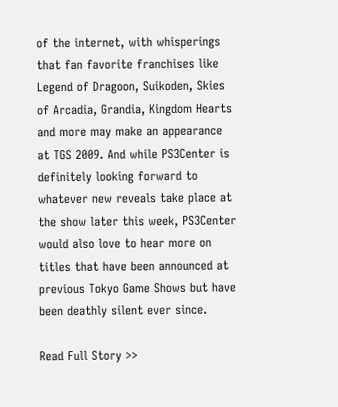of the internet, with whisperings that fan favorite franchises like Legend of Dragoon, Suikoden, Skies of Arcadia, Grandia, Kingdom Hearts and more may make an appearance at TGS 2009. And while PS3Center is definitely looking forward to whatever new reveals take place at the show later this week, PS3Center would also love to hear more on titles that have been announced at previous Tokyo Game Shows but have been deathly silent ever since.

Read Full Story >>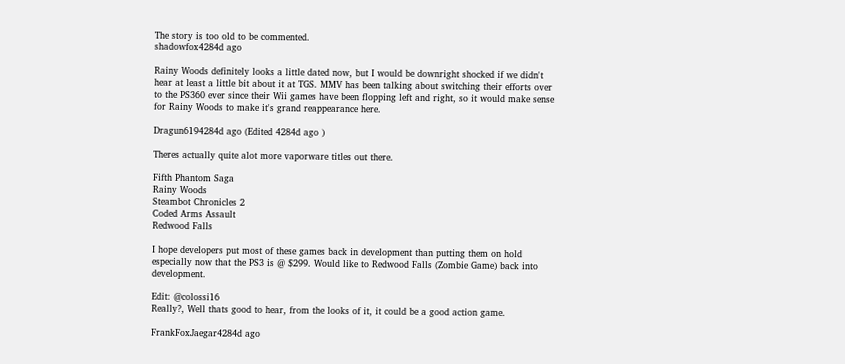The story is too old to be commented.
shadowfox4284d ago

Rainy Woods definitely looks a little dated now, but I would be downright shocked if we didn't hear at least a little bit about it at TGS. MMV has been talking about switching their efforts over to the PS360 ever since their Wii games have been flopping left and right, so it would make sense for Rainy Woods to make it's grand reappearance here.

Dragun6194284d ago (Edited 4284d ago )

Theres actually quite alot more vaporware titles out there.

Fifth Phantom Saga
Rainy Woods
Steambot Chronicles 2
Coded Arms Assault
Redwood Falls

I hope developers put most of these games back in development than putting them on hold especially now that the PS3 is @ $299. Would like to Redwood Falls (Zombie Game) back into development.

Edit: @colossi16
Really?, Well thats good to hear, from the looks of it, it could be a good action game.

FrankFoxJaegar4284d ago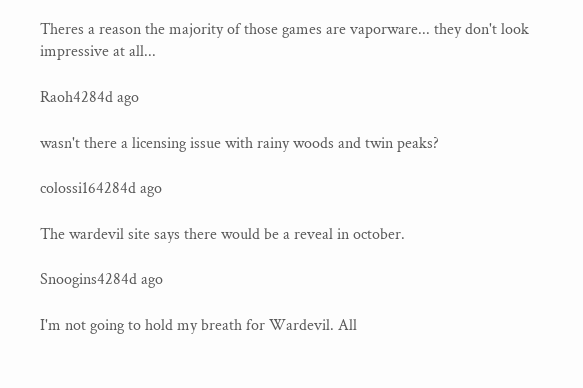Theres a reason the majority of those games are vaporware... they don't look impressive at all...

Raoh4284d ago

wasn't there a licensing issue with rainy woods and twin peaks?

colossi164284d ago

The wardevil site says there would be a reveal in october.

Snoogins4284d ago

I'm not going to hold my breath for Wardevil. All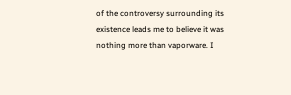of the controversy surrounding its existence leads me to believe it was nothing more than vaporware. I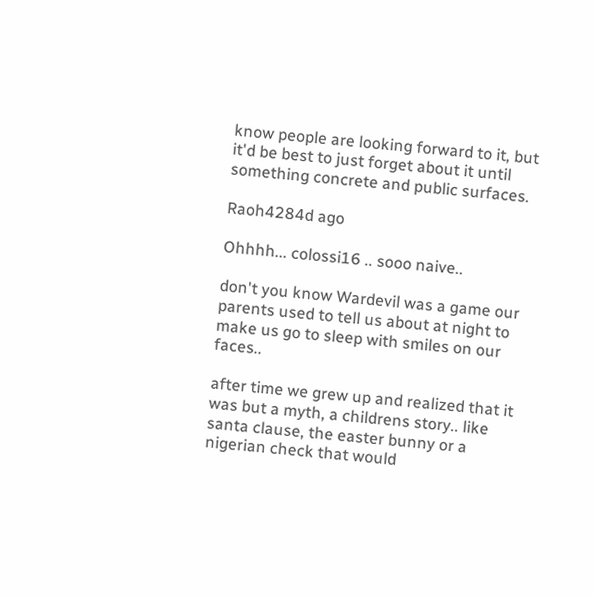know people are looking forward to it, but it'd be best to just forget about it until something concrete and public surfaces.

Raoh4284d ago

Ohhhh... colossi16 .. sooo naive..

don't you know Wardevil was a game our parents used to tell us about at night to make us go to sleep with smiles on our faces..

after time we grew up and realized that it was but a myth, a childrens story.. like santa clause, the easter bunny or a nigerian check that would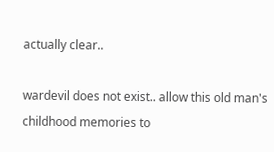actually clear..

wardevil does not exist.. allow this old man's childhood memories to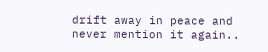drift away in peace and never mention it again..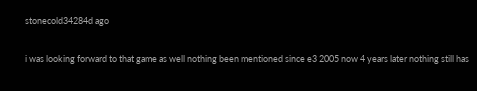stonecold34284d ago

i was looking forward to that game as well nothing been mentioned since e3 2005 now 4 years later nothing still has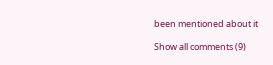been mentioned about it

Show all comments (9)